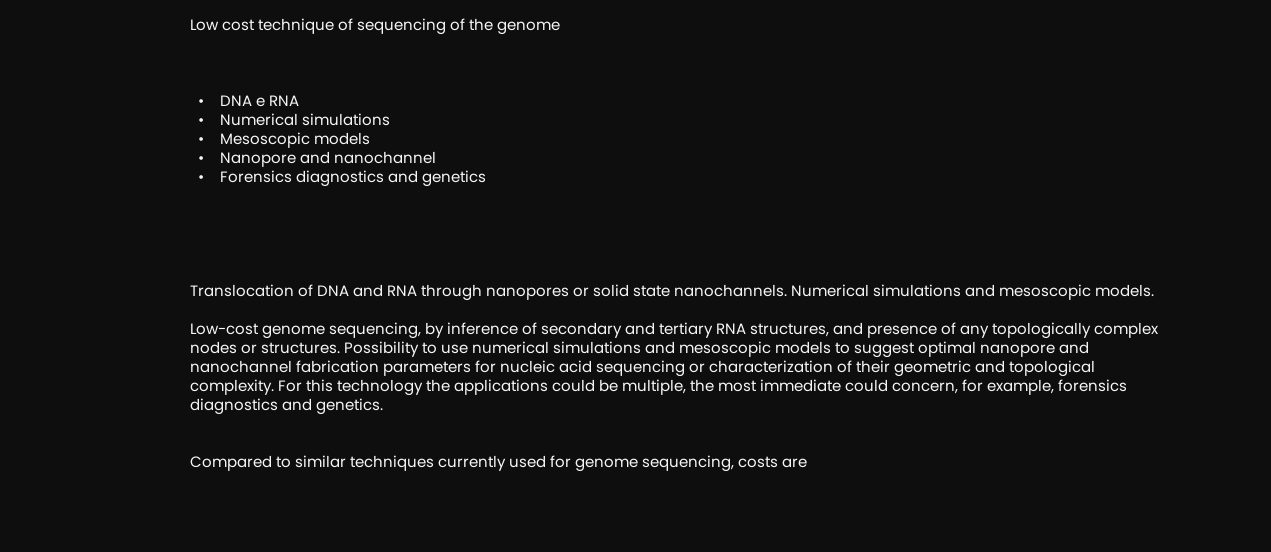Low cost technique of sequencing of the genome



  •    DNA e RNA
  •    Numerical simulations
  •    Mesoscopic models
  •    Nanopore and nanochannel
  •    Forensics diagnostics and genetics





Translocation of DNA and RNA through nanopores or solid state nanochannels. Numerical simulations and mesoscopic models.

Low-cost genome sequencing, by inference of secondary and tertiary RNA structures, and presence of any topologically complex nodes or structures. Possibility to use numerical simulations and mesoscopic models to suggest optimal nanopore and nanochannel fabrication parameters for nucleic acid sequencing or characterization of their geometric and topological complexity. For this technology the applications could be multiple, the most immediate could concern, for example, forensics diagnostics and genetics.


Compared to similar techniques currently used for genome sequencing, costs are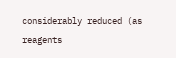considerably reduced (as reagents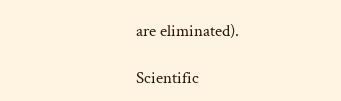are eliminated).

Scientific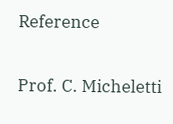Reference

Prof. C. Micheletti